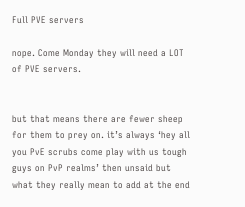Full PVE servers

nope. Come Monday they will need a LOT of PVE servers.


but that means there are fewer sheep for them to prey on. it’s always ‘hey all you PvE scrubs come play with us tough guys on PvP realms’ then unsaid but what they really mean to add at the end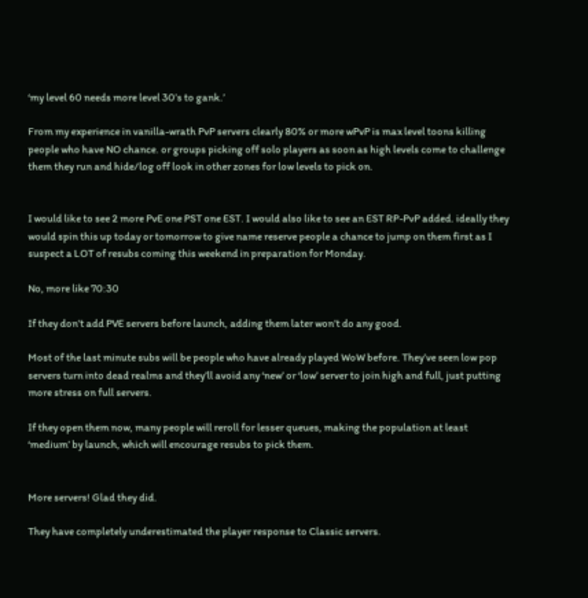‘my level 60 needs more level 30’s to gank.’

From my experience in vanilla-wrath PvP servers clearly 80% or more wPvP is max level toons killing people who have NO chance. or groups picking off solo players as soon as high levels come to challenge them they run and hide/log off look in other zones for low levels to pick on.


I would like to see 2 more PvE one PST one EST. I would also like to see an EST RP-PvP added. ideally they would spin this up today or tomorrow to give name reserve people a chance to jump on them first as I suspect a LOT of resubs coming this weekend in preparation for Monday.

No, more like 70:30

If they don’t add PVE servers before launch, adding them later won’t do any good.

Most of the last minute subs will be people who have already played WoW before. They’ve seen low pop servers turn into dead realms and they’ll avoid any ‘new’ or ‘low’ server to join high and full, just putting more stress on full servers.

If they open them now, many people will reroll for lesser queues, making the population at least ‘medium’ by launch, which will encourage resubs to pick them.


More servers! Glad they did.

They have completely underestimated the player response to Classic servers.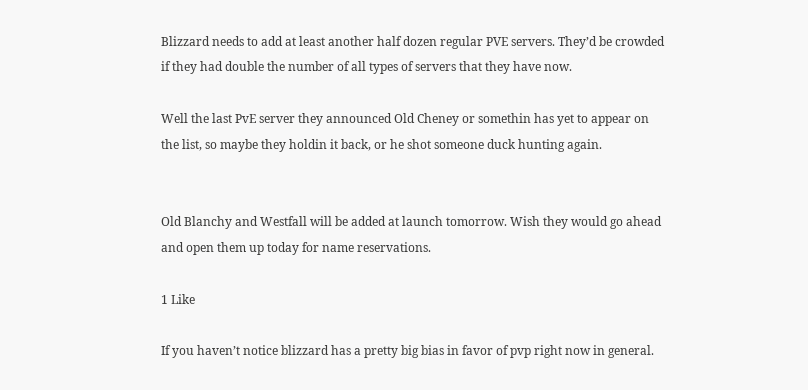Blizzard needs to add at least another half dozen regular PVE servers. They’d be crowded if they had double the number of all types of servers that they have now.

Well the last PvE server they announced Old Cheney or somethin has yet to appear on the list, so maybe they holdin it back, or he shot someone duck hunting again.


Old Blanchy and Westfall will be added at launch tomorrow. Wish they would go ahead and open them up today for name reservations.

1 Like

If you haven’t notice blizzard has a pretty big bias in favor of pvp right now in general.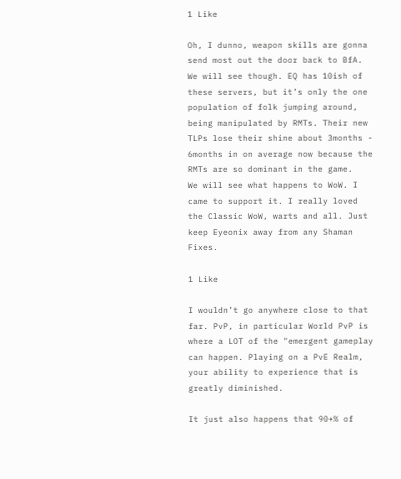1 Like

Oh, I dunno, weapon skills are gonna send most out the door back to BfA.
We will see though. EQ has 10ish of these servers, but it’s only the one population of folk jumping around, being manipulated by RMTs. Their new TLPs lose their shine about 3months - 6months in on average now because the RMTs are so dominant in the game.
We will see what happens to WoW. I came to support it. I really loved the Classic WoW, warts and all. Just keep Eyeonix away from any Shaman Fixes.

1 Like

I wouldn’t go anywhere close to that far. PvP, in particular World PvP is where a LOT of the "emergent gameplay can happen. Playing on a PvE Realm, your ability to experience that is greatly diminished.

It just also happens that 90+% of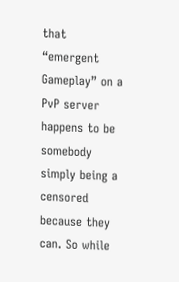that “emergent Gameplay” on a PvP server happens to be somebody simply being a censored because they can. So while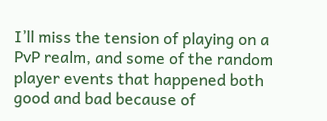I’ll miss the tension of playing on a PvP realm, and some of the random player events that happened both good and bad because of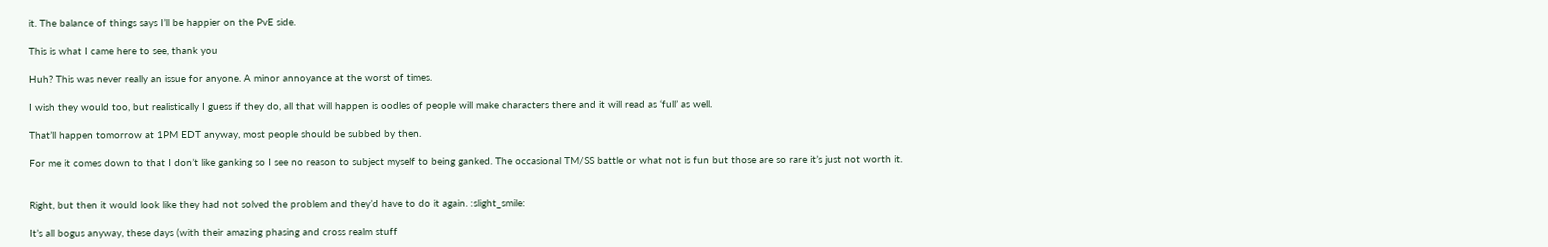it. The balance of things says I’ll be happier on the PvE side.

This is what I came here to see, thank you

Huh? This was never really an issue for anyone. A minor annoyance at the worst of times.

I wish they would too, but realistically I guess if they do, all that will happen is oodles of people will make characters there and it will read as ‘full’ as well.

That’ll happen tomorrow at 1PM EDT anyway, most people should be subbed by then.

For me it comes down to that I don’t like ganking so I see no reason to subject myself to being ganked. The occasional TM/SS battle or what not is fun but those are so rare it’s just not worth it.


Right, but then it would look like they had not solved the problem and they’d have to do it again. :slight_smile:

It’s all bogus anyway, these days (with their amazing phasing and cross realm stuff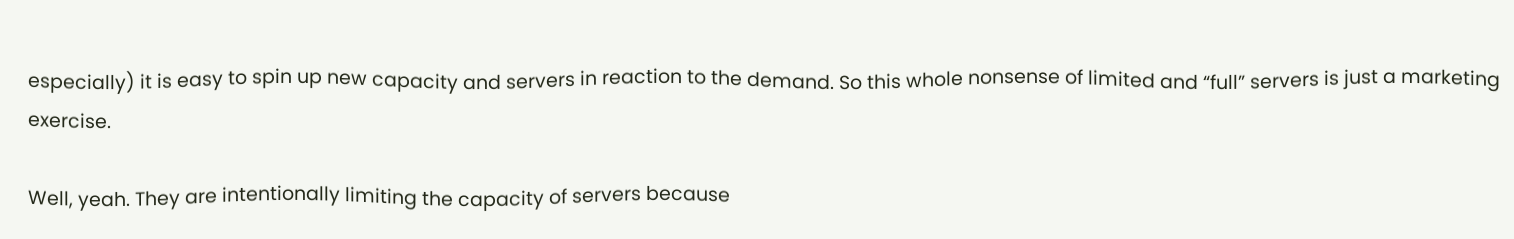especially) it is easy to spin up new capacity and servers in reaction to the demand. So this whole nonsense of limited and “full” servers is just a marketing exercise.

Well, yeah. They are intentionally limiting the capacity of servers because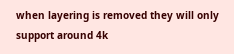when layering is removed they will only support around 4k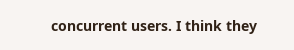concurrent users. I think they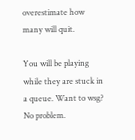overestimate how many will quit.

You will be playing while they are stuck in a queue. Want to wsg? No problem.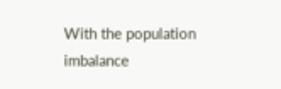With the population imbalance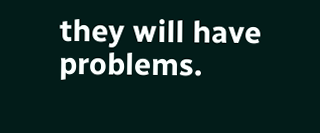they will have problems.